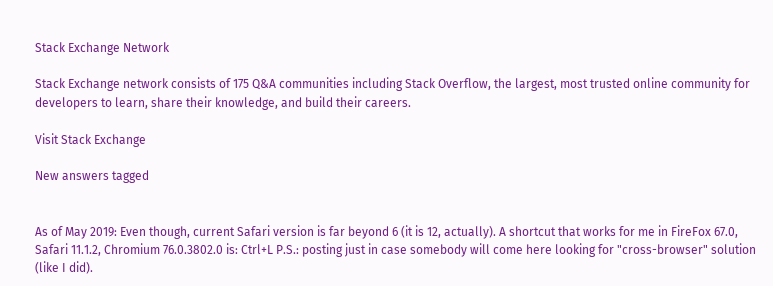Stack Exchange Network

Stack Exchange network consists of 175 Q&A communities including Stack Overflow, the largest, most trusted online community for developers to learn, share their knowledge, and build their careers.

Visit Stack Exchange

New answers tagged


As of May 2019: Even though, current Safari version is far beyond 6 (it is 12, actually). A shortcut that works for me in FireFox 67.0, Safari 11.1.2, Chromium 76.0.3802.0 is: Ctrl+L P.S.: posting just in case somebody will come here looking for "cross-browser" solution (like I did).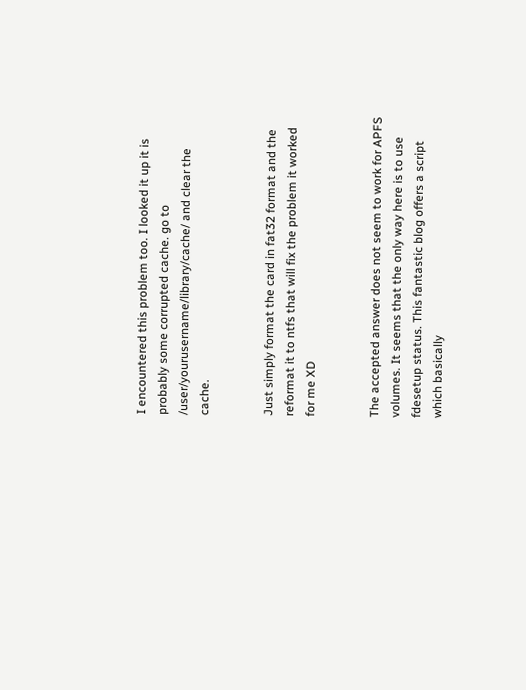I encountered this problem too. I looked it up it is probably some corrupted cache. go to /user/yourusername/library/cache/ and clear the cache.


Just simply format the card in fat32 format and the reformat it to ntfs that will fix the problem it worked for me XD


The accepted answer does not seem to work for APFS volumes. It seems that the only way here is to use fdesetup status. This fantastic blog offers a script which basically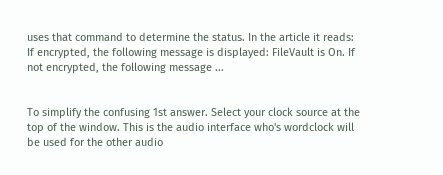uses that command to determine the status. In the article it reads: If encrypted, the following message is displayed: FileVault is On. If not encrypted, the following message ...


To simplify the confusing 1st answer. Select your clock source at the top of the window. This is the audio interface who's wordclock will be used for the other audio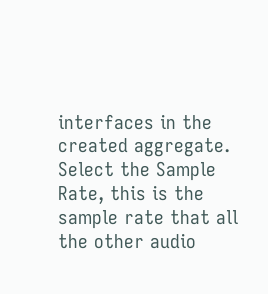interfaces in the created aggregate. Select the Sample Rate, this is the sample rate that all the other audio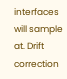interfaces will sample at. Drift correction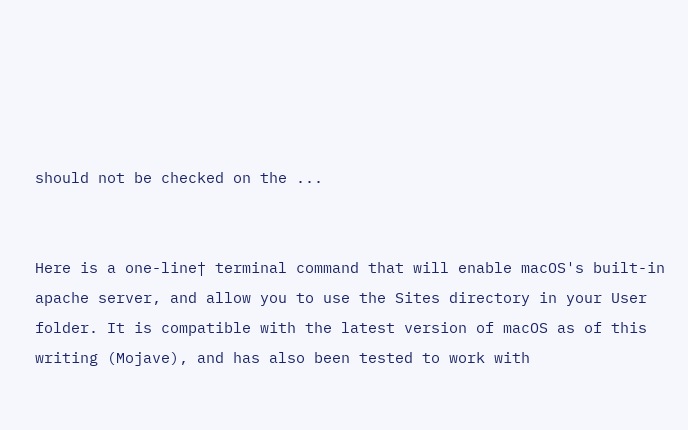should not be checked on the ...


Here is a one-line† terminal command that will enable macOS's built-in apache server, and allow you to use the Sites directory in your User folder. It is compatible with the latest version of macOS as of this writing (Mojave), and has also been tested to work with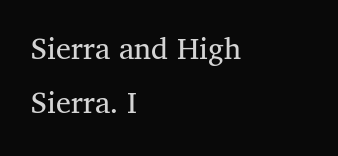Sierra and High Sierra. I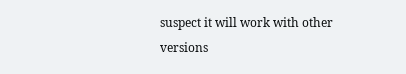suspect it will work with other versions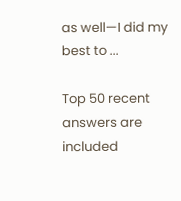as well—I did my best to ...

Top 50 recent answers are included